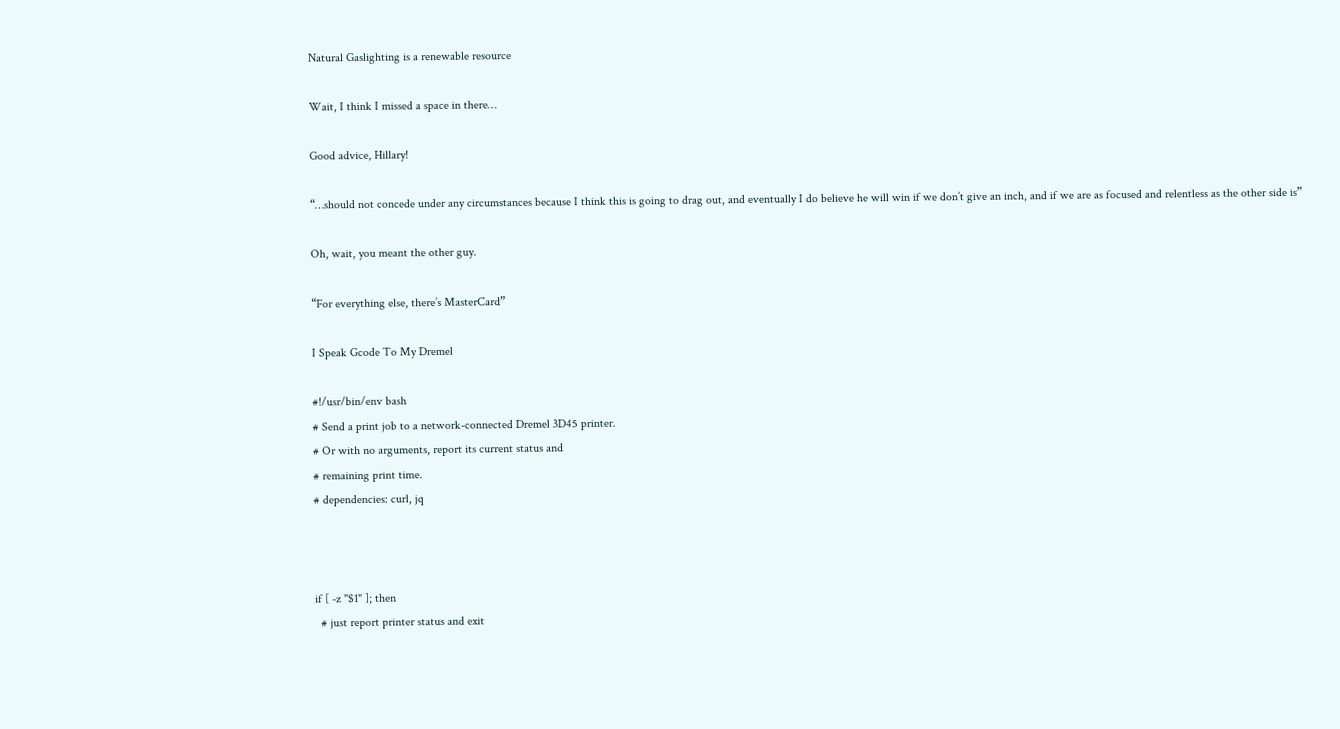Natural Gaslighting is a renewable resource

Wait, I think I missed a space in there…

Good advice, Hillary!

“…should not concede under any circumstances because I think this is going to drag out, and eventually I do believe he will win if we don’t give an inch, and if we are as focused and relentless as the other side is”

Oh, wait, you meant the other guy.

“For everything else, there’s MasterCard”

I Speak Gcode To My Dremel

#!/usr/bin/env bash
# Send a print job to a network-connected Dremel 3D45 printer.
# Or with no arguments, report its current status and
# remaining print time.
# dependencies: curl, jq



if [ -z "$1" ]; then
  # just report printer status and exit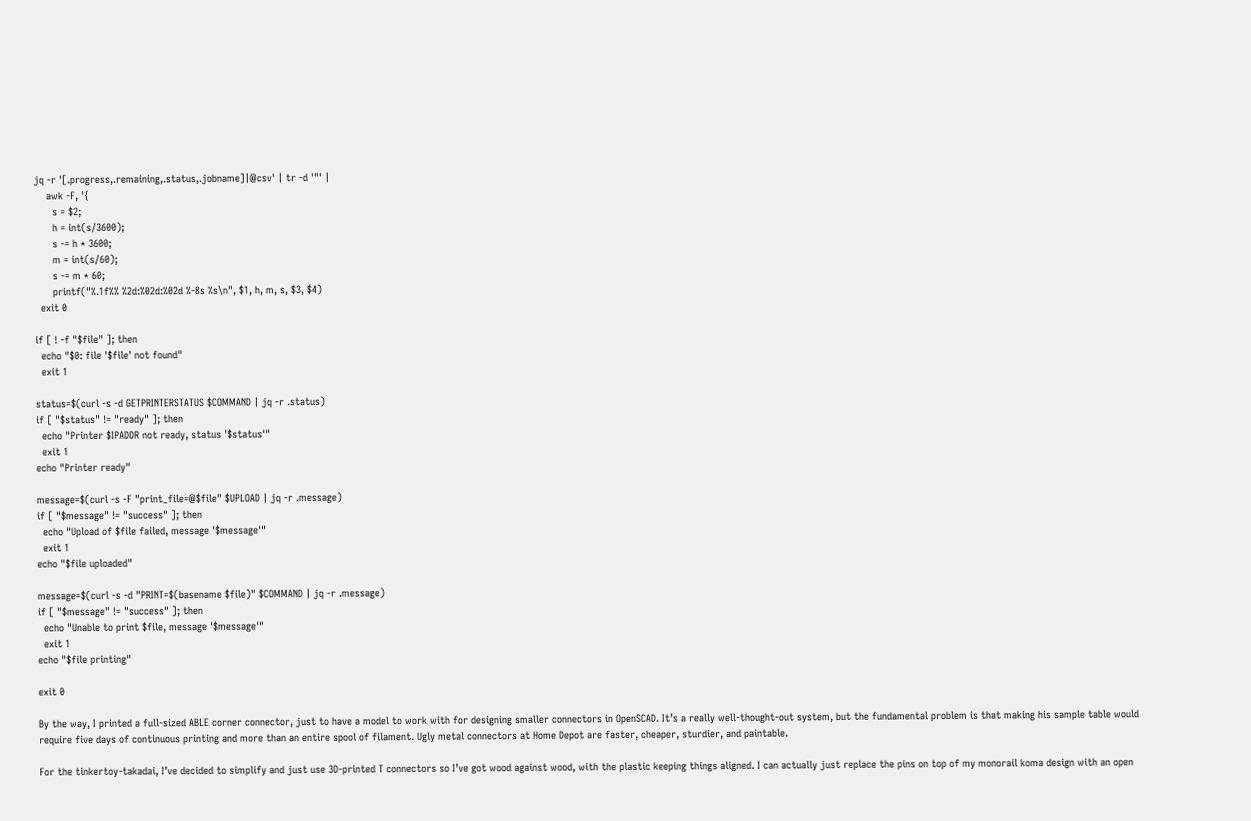jq -r '[.progress,.remaining,.status,.jobname]|@csv' | tr -d '"' |
    awk -F, '{
      s = $2;
      h = int(s/3600);
      s -= h * 3600;
      m = int(s/60);
      s -= m * 60;
      printf("%.1f%% %2d:%02d:%02d %-8s %s\n", $1, h, m, s, $3, $4)
  exit 0

if [ ! -f "$file" ]; then
  echo "$0: file '$file' not found"
  exit 1

status=$(curl -s -d GETPRINTERSTATUS $COMMAND | jq -r .status)
if [ "$status" != "ready" ]; then
  echo "Printer $IPADDR not ready, status '$status'"
  exit 1
echo "Printer ready"

message=$(curl -s -F "print_file=@$file" $UPLOAD | jq -r .message)
if [ "$message" != "success" ]; then
  echo "Upload of $file failed, message '$message'"
  exit 1
echo "$file uploaded"

message=$(curl -s -d "PRINT=$(basename $file)" $COMMAND | jq -r .message)
if [ "$message" != "success" ]; then
  echo "Unable to print $file, message '$message'"
  exit 1
echo "$file printing"

exit 0

By the way, I printed a full-sized ABLE corner connector, just to have a model to work with for designing smaller connectors in OpenSCAD. It’s a really well-thought-out system, but the fundamental problem is that making his sample table would require five days of continuous printing and more than an entire spool of filament. Ugly metal connectors at Home Depot are faster, cheaper, sturdier, and paintable.

For the tinkertoy-takadai, I’ve decided to simplify and just use 3D-printed T connectors so I’ve got wood against wood, with the plastic keeping things aligned. I can actually just replace the pins on top of my monorail koma design with an open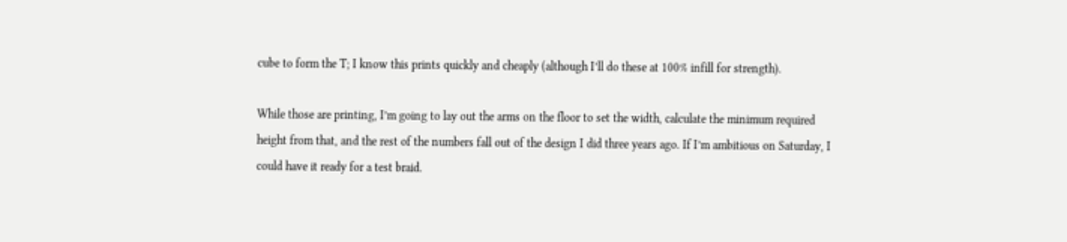cube to form the T; I know this prints quickly and cheaply (although I’ll do these at 100% infill for strength).

While those are printing, I’m going to lay out the arms on the floor to set the width, calculate the minimum required height from that, and the rest of the numbers fall out of the design I did three years ago. If I’m ambitious on Saturday, I could have it ready for a test braid.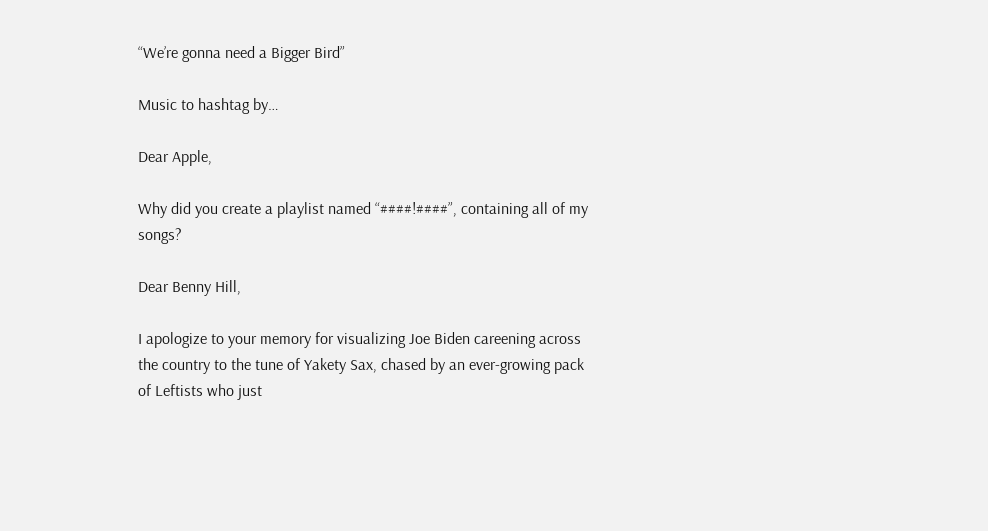“We’re gonna need a Bigger Bird”

Music to hashtag by…

Dear Apple,

Why did you create a playlist named “####!####”, containing all of my songs?

Dear Benny Hill,

I apologize to your memory for visualizing Joe Biden careening across the country to the tune of Yakety Sax, chased by an ever-growing pack of Leftists who just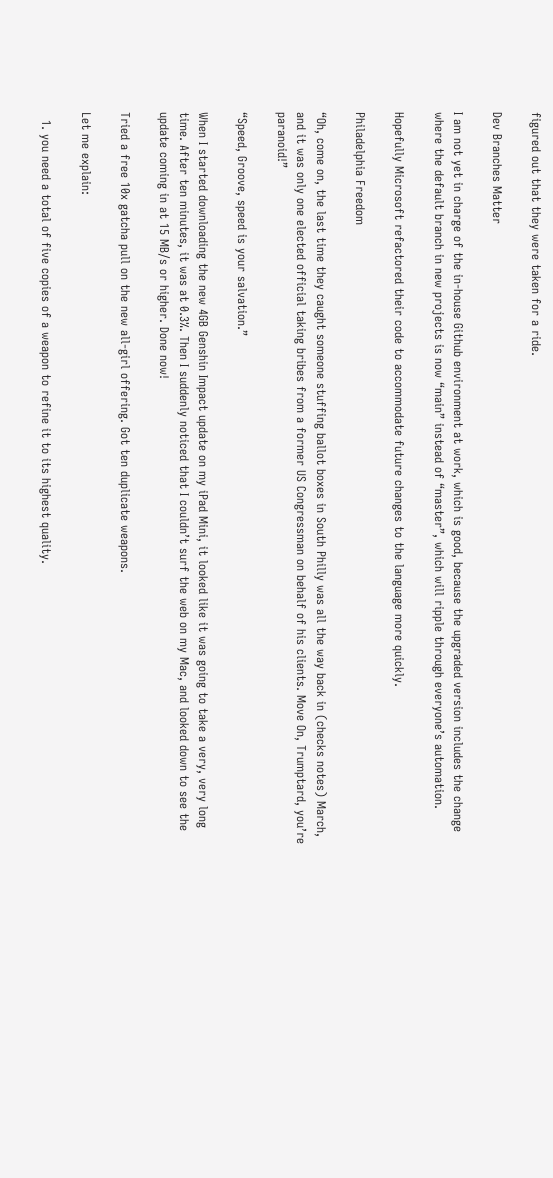figured out that they were taken for a ride.

Dev Branches Matter

I am not yet in charge of the in-house Github environment at work, which is good, because the upgraded version includes the change where the default branch in new projects is now “main” instead of “master”, which will ripple through everyone’s automation.

Hopefully Microsoft refactored their code to accommodate future changes to the language more quickly.

Philadelphia Freedom

“Oh, come on, the last time they caught someone stuffing ballot boxes in South Philly was all the way back in (checks notes) March, and it was only one elected official taking bribes from a former US Congressman on behalf of his clients. Move On, Trumptard, you’re paranoid!”

“Speed, Groove, speed is your salvation.”

When I started downloading the new 4GB Genshin Impact update on my iPad Mini, it looked like it was going to take a very, very long time. After ten minutes, it was at 0.3%. Then I suddenly noticed that I couldn’t surf the web on my Mac, and looked down to see the update coming in at 15 MB/s or higher. Done now!

Tried a free 10x gatcha pull on the new all-girl offering. Got ten duplicate weapons.

Let me explain:

  1. you need a total of five copies of a weapon to refine it to its highest quality.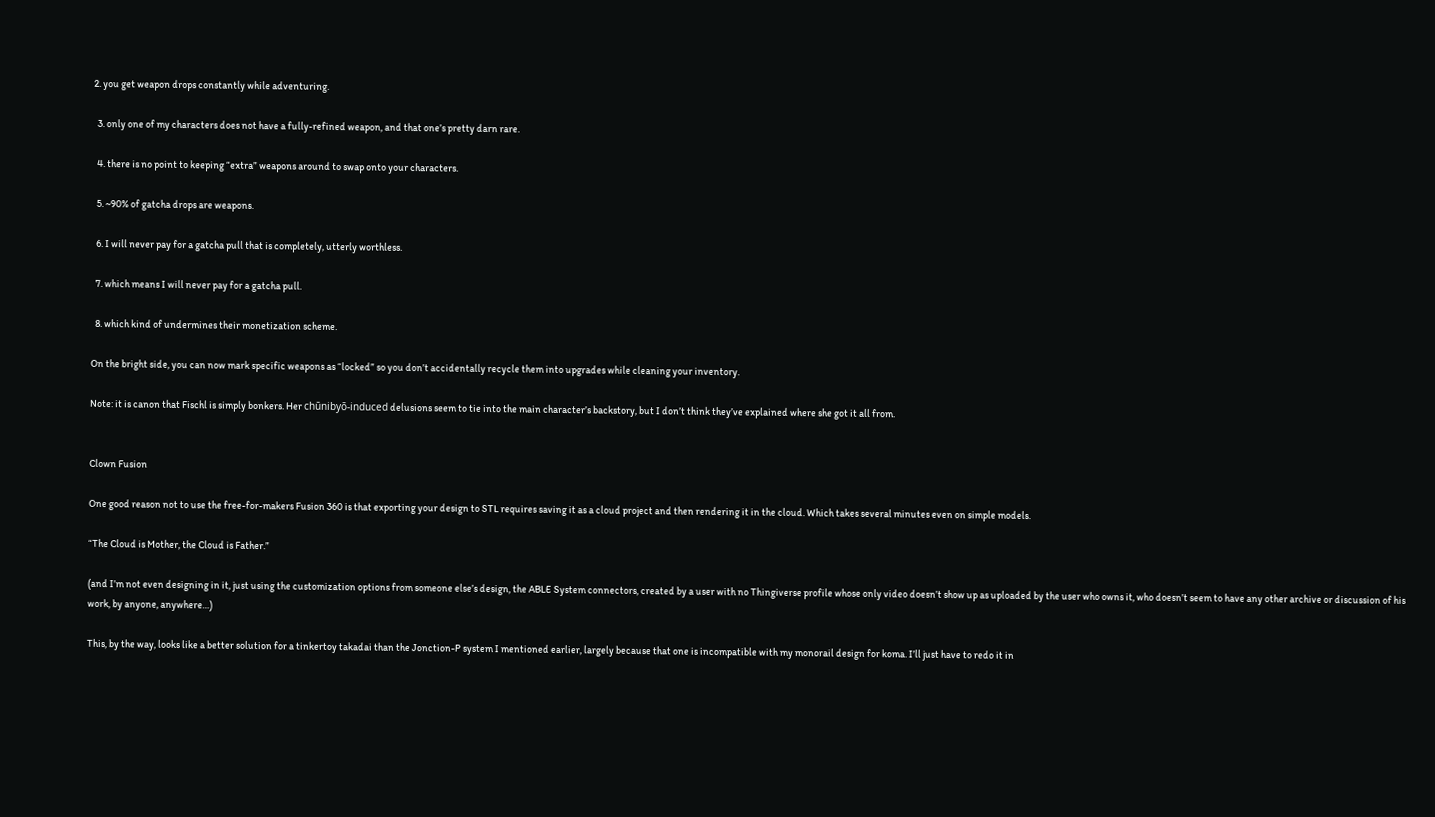2. you get weapon drops constantly while adventuring.

  3. only one of my characters does not have a fully-refined weapon, and that one’s pretty darn rare.

  4. there is no point to keeping “extra” weapons around to swap onto your characters.

  5. ~90% of gatcha drops are weapons.

  6. I will never pay for a gatcha pull that is completely, utterly worthless.

  7. which means I will never pay for a gatcha pull.

  8. which kind of undermines their monetization scheme.

On the bright side, you can now mark specific weapons as “locked” so you don’t accidentally recycle them into upgrades while cleaning your inventory.

Note: it is canon that Fischl is simply bonkers. Her chūnibyō-induced delusions seem to tie into the main character’s backstory, but I don’t think they’ve explained where she got it all from.


Clown Fusion

One good reason not to use the free-for-makers Fusion 360 is that exporting your design to STL requires saving it as a cloud project and then rendering it in the cloud. Which takes several minutes even on simple models.

“The Cloud is Mother, the Cloud is Father.”

(and I’m not even designing in it, just using the customization options from someone else’s design, the ABLE System connectors, created by a user with no Thingiverse profile whose only video doesn’t show up as uploaded by the user who owns it, who doesn’t seem to have any other archive or discussion of his work, by anyone, anywhere…)

This, by the way, looks like a better solution for a tinkertoy takadai than the Jonction-P system I mentioned earlier, largely because that one is incompatible with my monorail design for koma. I’ll just have to redo it in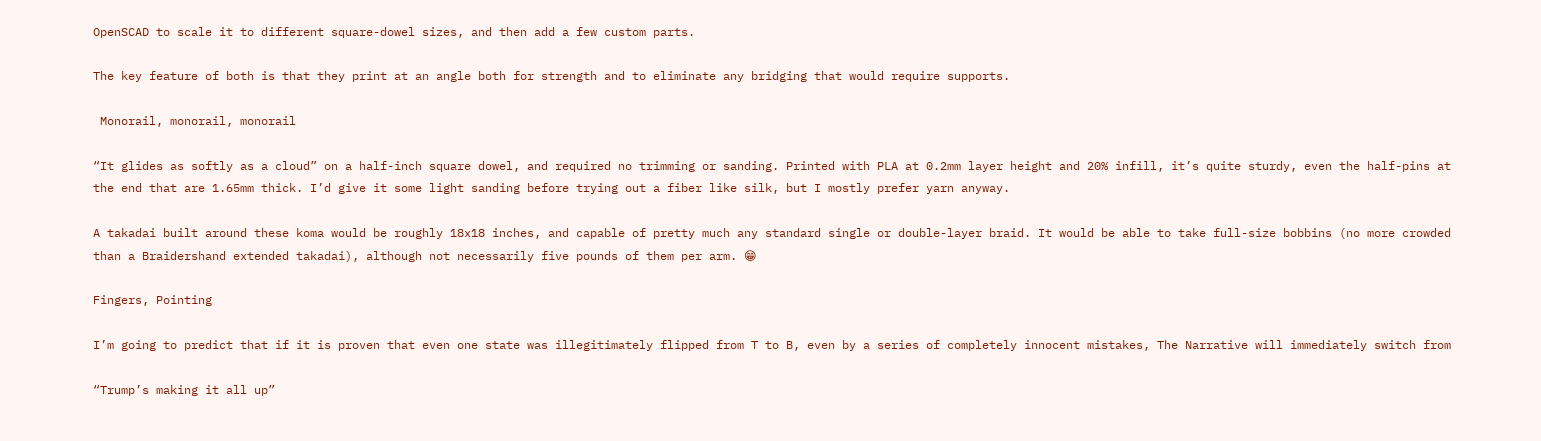OpenSCAD to scale it to different square-dowel sizes, and then add a few custom parts.

The key feature of both is that they print at an angle both for strength and to eliminate any bridging that would require supports.

 Monorail, monorail, monorail

“It glides as softly as a cloud” on a half-inch square dowel, and required no trimming or sanding. Printed with PLA at 0.2mm layer height and 20% infill, it’s quite sturdy, even the half-pins at the end that are 1.65mm thick. I’d give it some light sanding before trying out a fiber like silk, but I mostly prefer yarn anyway.

A takadai built around these koma would be roughly 18x18 inches, and capable of pretty much any standard single or double-layer braid. It would be able to take full-size bobbins (no more crowded than a Braidershand extended takadai), although not necessarily five pounds of them per arm. 😁

Fingers, Pointing

I’m going to predict that if it is proven that even one state was illegitimately flipped from T to B, even by a series of completely innocent mistakes, The Narrative will immediately switch from

“Trump’s making it all up”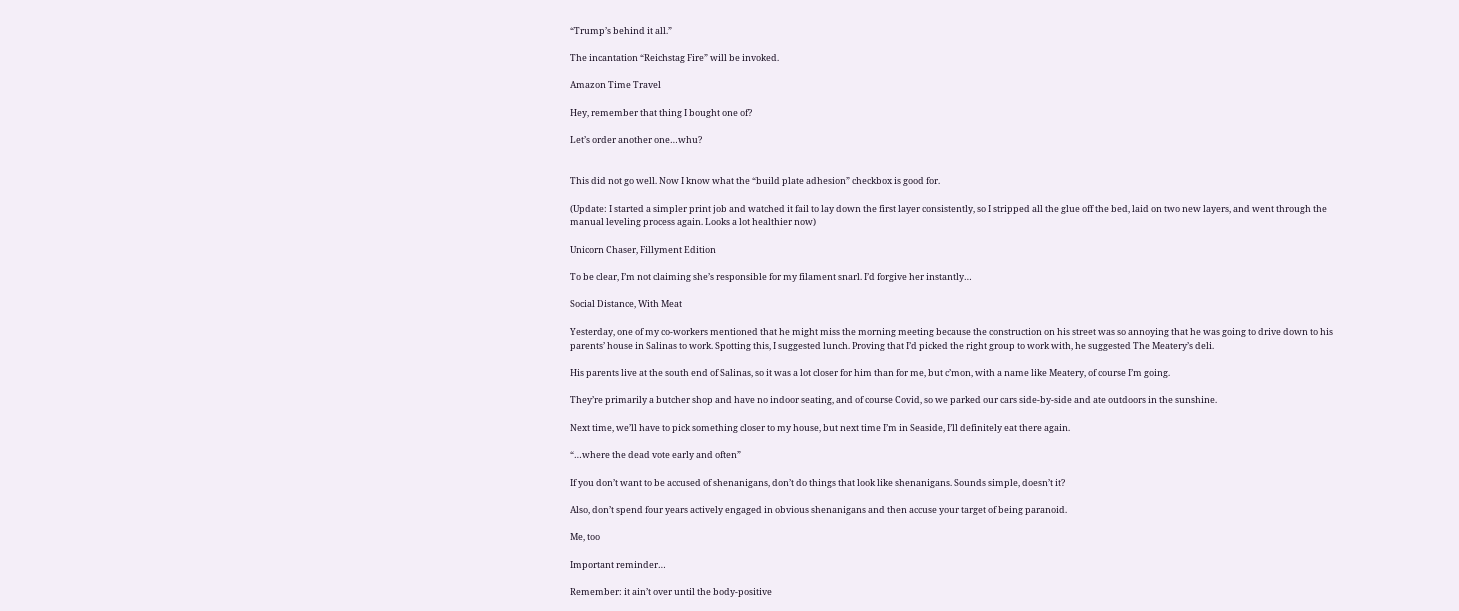“Trump’s behind it all.”

The incantation “Reichstag Fire” will be invoked.

Amazon Time Travel

Hey, remember that thing I bought one of?

Let’s order another one…whu?


This did not go well. Now I know what the “build plate adhesion” checkbox is good for.

(Update: I started a simpler print job and watched it fail to lay down the first layer consistently, so I stripped all the glue off the bed, laid on two new layers, and went through the manual leveling process again. Looks a lot healthier now)

Unicorn Chaser, Fillyment Edition

To be clear, I’m not claiming she’s responsible for my filament snarl. I’d forgive her instantly…

Social Distance, With Meat

Yesterday, one of my co-workers mentioned that he might miss the morning meeting because the construction on his street was so annoying that he was going to drive down to his parents’ house in Salinas to work. Spotting this, I suggested lunch. Proving that I’d picked the right group to work with, he suggested The Meatery’s deli.

His parents live at the south end of Salinas, so it was a lot closer for him than for me, but c’mon, with a name like Meatery, of course I’m going.

They’re primarily a butcher shop and have no indoor seating, and of course Covid, so we parked our cars side-by-side and ate outdoors in the sunshine.

Next time, we’ll have to pick something closer to my house, but next time I’m in Seaside, I’ll definitely eat there again.

“…where the dead vote early and often”

If you don’t want to be accused of shenanigans, don’t do things that look like shenanigans. Sounds simple, doesn’t it?

Also, don’t spend four years actively engaged in obvious shenanigans and then accuse your target of being paranoid.

Me, too

Important reminder…

Remember: it ain’t over until the body-positive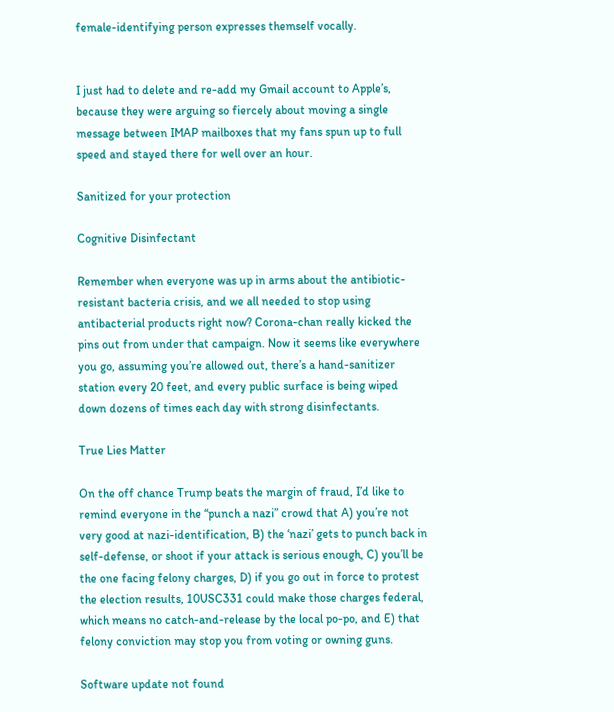female-identifying person expresses themself vocally.


I just had to delete and re-add my Gmail account to Apple’s, because they were arguing so fiercely about moving a single message between IMAP mailboxes that my fans spun up to full speed and stayed there for well over an hour.

Sanitized for your protection

Cognitive Disinfectant

Remember when everyone was up in arms about the antibiotic-resistant bacteria crisis, and we all needed to stop using antibacterial products right now? Corona-chan really kicked the pins out from under that campaign. Now it seems like everywhere you go, assuming you’re allowed out, there’s a hand-sanitizer station every 20 feet, and every public surface is being wiped down dozens of times each day with strong disinfectants.

True Lies Matter

On the off chance Trump beats the margin of fraud, I’d like to remind everyone in the “punch a nazi” crowd that A) you’re not very good at nazi-identification, B) the ‘nazi’ gets to punch back in self-defense, or shoot if your attack is serious enough, C) you’ll be the one facing felony charges, D) if you go out in force to protest the election results, 10USC331 could make those charges federal, which means no catch-and-release by the local po-po, and E) that felony conviction may stop you from voting or owning guns.

Software update not found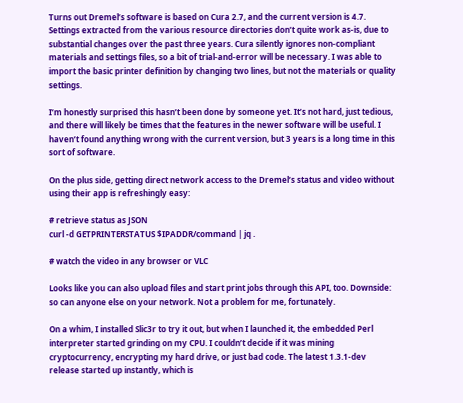Turns out Dremel’s software is based on Cura 2.7, and the current version is 4.7. Settings extracted from the various resource directories don’t quite work as-is, due to substantial changes over the past three years. Cura silently ignores non-compliant materials and settings files, so a bit of trial-and-error will be necessary. I was able to import the basic printer definition by changing two lines, but not the materials or quality settings.

I’m honestly surprised this hasn’t been done by someone yet. It’s not hard, just tedious, and there will likely be times that the features in the newer software will be useful. I haven’t found anything wrong with the current version, but 3 years is a long time in this sort of software.

On the plus side, getting direct network access to the Dremel’s status and video without using their app is refreshingly easy:

# retrieve status as JSON
curl -d GETPRINTERSTATUS $IPADDR/command | jq .

# watch the video in any browser or VLC

Looks like you can also upload files and start print jobs through this API, too. Downside: so can anyone else on your network. Not a problem for me, fortunately.

On a whim, I installed Slic3r to try it out, but when I launched it, the embedded Perl interpreter started grinding on my CPU. I couldn’t decide if it was mining cryptocurrency, encrypting my hard drive, or just bad code. The latest 1.3.1-dev release started up instantly, which is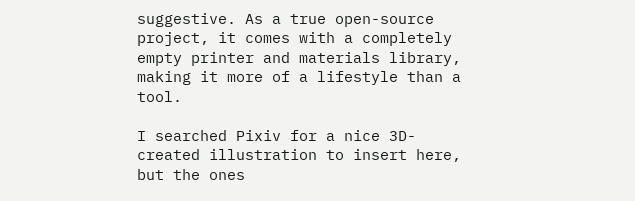suggestive. As a true open-source project, it comes with a completely empty printer and materials library, making it more of a lifestyle than a tool.

I searched Pixiv for a nice 3D-created illustration to insert here, but the ones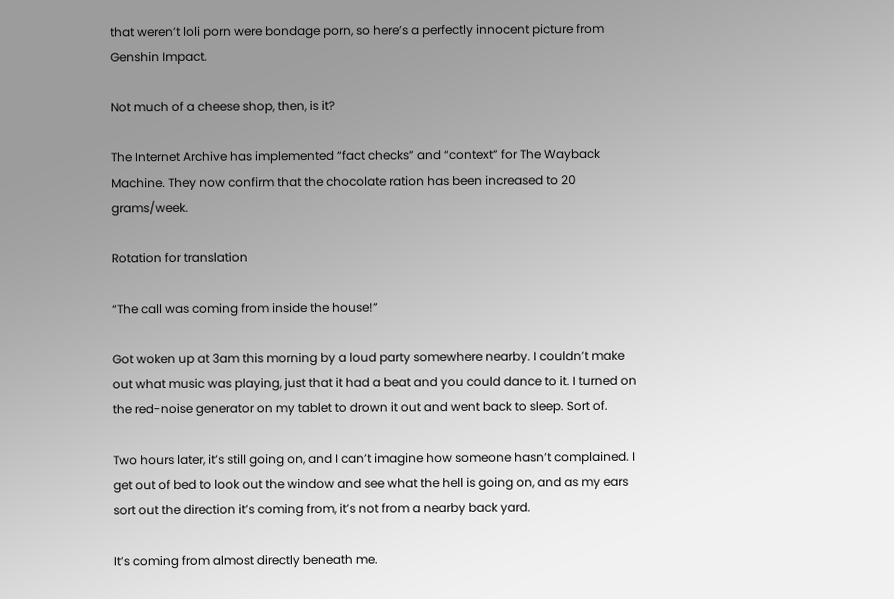that weren’t loli porn were bondage porn, so here’s a perfectly innocent picture from Genshin Impact.

Not much of a cheese shop, then, is it?

The Internet Archive has implemented “fact checks” and “context” for The Wayback Machine. They now confirm that the chocolate ration has been increased to 20 grams/week.

Rotation for translation

“The call was coming from inside the house!”

Got woken up at 3am this morning by a loud party somewhere nearby. I couldn’t make out what music was playing, just that it had a beat and you could dance to it. I turned on the red-noise generator on my tablet to drown it out and went back to sleep. Sort of.

Two hours later, it’s still going on, and I can’t imagine how someone hasn’t complained. I get out of bed to look out the window and see what the hell is going on, and as my ears sort out the direction it’s coming from, it’s not from a nearby back yard.

It’s coming from almost directly beneath me.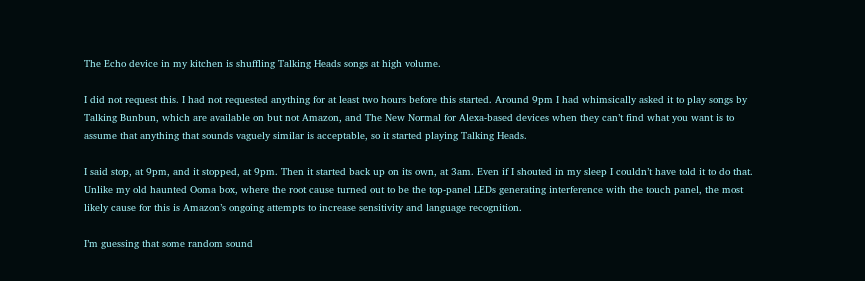The Echo device in my kitchen is shuffling Talking Heads songs at high volume.

I did not request this. I had not requested anything for at least two hours before this started. Around 9pm I had whimsically asked it to play songs by Talking Bunbun, which are available on but not Amazon, and The New Normal for Alexa-based devices when they can’t find what you want is to assume that anything that sounds vaguely similar is acceptable, so it started playing Talking Heads.

I said stop, at 9pm, and it stopped, at 9pm. Then it started back up on its own, at 3am. Even if I shouted in my sleep I couldn’t have told it to do that. Unlike my old haunted Ooma box, where the root cause turned out to be the top-panel LEDs generating interference with the touch panel, the most likely cause for this is Amazon’s ongoing attempts to increase sensitivity and language recognition.

I’m guessing that some random sound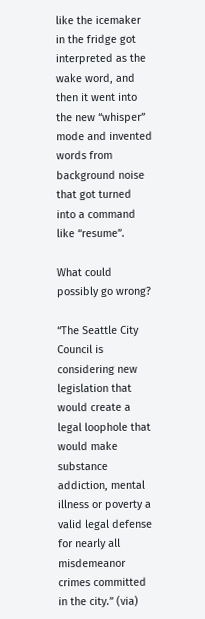like the icemaker in the fridge got interpreted as the wake word, and then it went into the new “whisper” mode and invented words from background noise that got turned into a command like “resume”.

What could possibly go wrong?

“The Seattle City Council is considering new legislation that would create a legal loophole that would make substance addiction, mental illness or poverty a valid legal defense for nearly all misdemeanor crimes committed in the city.” (via)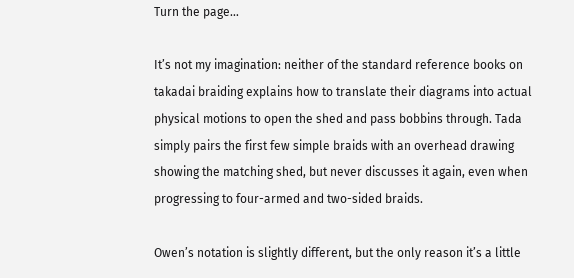Turn the page…

It’s not my imagination: neither of the standard reference books on takadai braiding explains how to translate their diagrams into actual physical motions to open the shed and pass bobbins through. Tada simply pairs the first few simple braids with an overhead drawing showing the matching shed, but never discusses it again, even when progressing to four-armed and two-sided braids.

Owen’s notation is slightly different, but the only reason it’s a little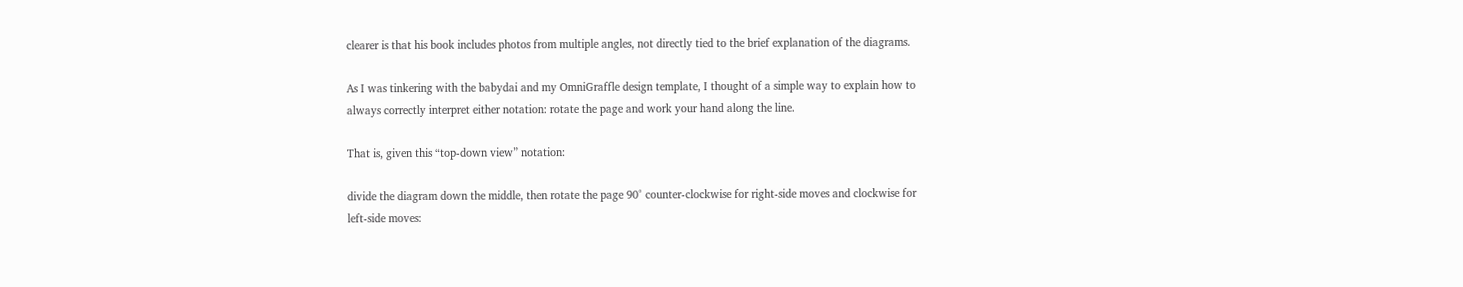clearer is that his book includes photos from multiple angles, not directly tied to the brief explanation of the diagrams.

As I was tinkering with the babydai and my OmniGraffle design template, I thought of a simple way to explain how to always correctly interpret either notation: rotate the page and work your hand along the line.

That is, given this “top-down view” notation:

divide the diagram down the middle, then rotate the page 90° counter-clockwise for right-side moves and clockwise for left-side moves: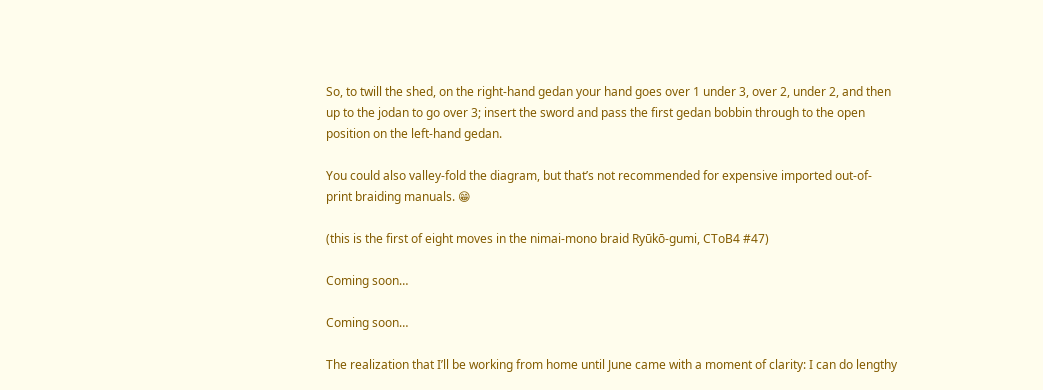So, to twill the shed, on the right-hand gedan your hand goes over 1 under 3, over 2, under 2, and then up to the jodan to go over 3; insert the sword and pass the first gedan bobbin through to the open position on the left-hand gedan.

You could also valley-fold the diagram, but that’s not recommended for expensive imported out-of-print braiding manuals. 😁

(this is the first of eight moves in the nimai-mono braid Ryūkō-gumi, CToB4 #47)

Coming soon…

Coming soon…

The realization that I’ll be working from home until June came with a moment of clarity: I can do lengthy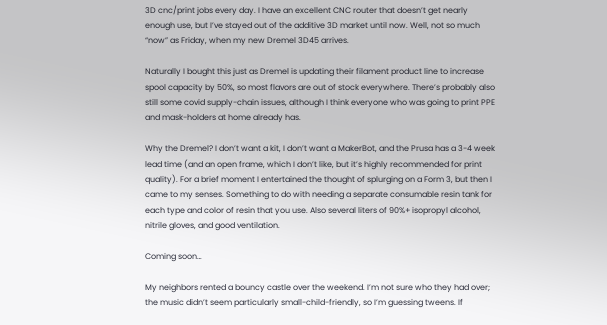3D cnc/print jobs every day. I have an excellent CNC router that doesn’t get nearly enough use, but I’ve stayed out of the additive 3D market until now. Well, not so much “now” as Friday, when my new Dremel 3D45 arrives.

Naturally I bought this just as Dremel is updating their filament product line to increase spool capacity by 50%, so most flavors are out of stock everywhere. There’s probably also still some covid supply-chain issues, although I think everyone who was going to print PPE and mask-holders at home already has.

Why the Dremel? I don’t want a kit, I don’t want a MakerBot, and the Prusa has a 3-4 week lead time (and an open frame, which I don’t like, but it’s highly recommended for print quality). For a brief moment I entertained the thought of splurging on a Form 3, but then I came to my senses. Something to do with needing a separate consumable resin tank for each type and color of resin that you use. Also several liters of 90%+ isopropyl alcohol, nitrile gloves, and good ventilation.

Coming soon…

My neighbors rented a bouncy castle over the weekend. I’m not sure who they had over; the music didn’t seem particularly small-child-friendly, so I’m guessing tweens. If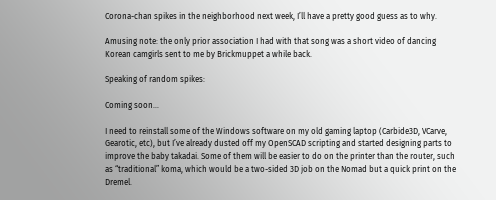Corona-chan spikes in the neighborhood next week, I’ll have a pretty good guess as to why.

Amusing note: the only prior association I had with that song was a short video of dancing Korean camgirls sent to me by Brickmuppet a while back.

Speaking of random spikes:

Coming soon…

I need to reinstall some of the Windows software on my old gaming laptop (Carbide3D, VCarve, Gearotic, etc), but I’ve already dusted off my OpenSCAD scripting and started designing parts to improve the baby takadai. Some of them will be easier to do on the printer than the router, such as “traditional” koma, which would be a two-sided 3D job on the Nomad but a quick print on the Dremel.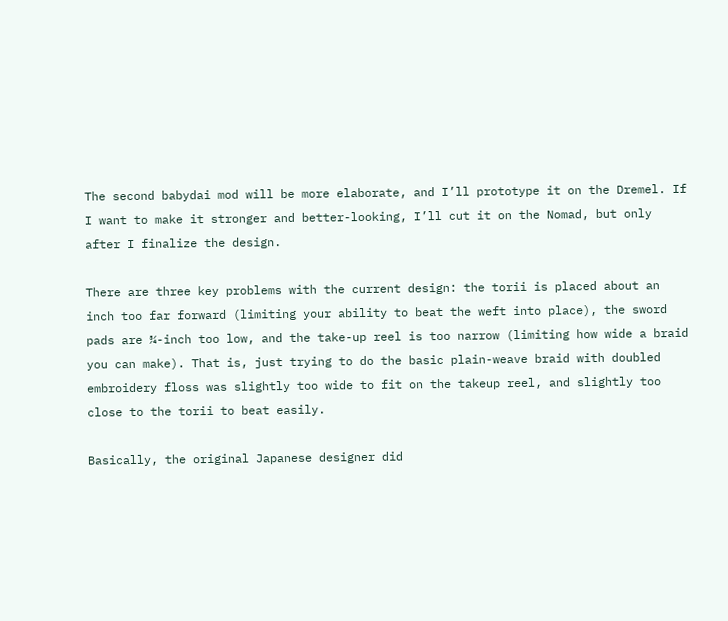The second babydai mod will be more elaborate, and I’ll prototype it on the Dremel. If I want to make it stronger and better-looking, I’ll cut it on the Nomad, but only after I finalize the design.

There are three key problems with the current design: the torii is placed about an inch too far forward (limiting your ability to beat the weft into place), the sword pads are ¾-inch too low, and the take-up reel is too narrow (limiting how wide a braid you can make). That is, just trying to do the basic plain-weave braid with doubled embroidery floss was slightly too wide to fit on the takeup reel, and slightly too close to the torii to beat easily.

Basically, the original Japanese designer did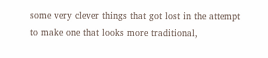some very clever things that got lost in the attempt to make one that looks more traditional,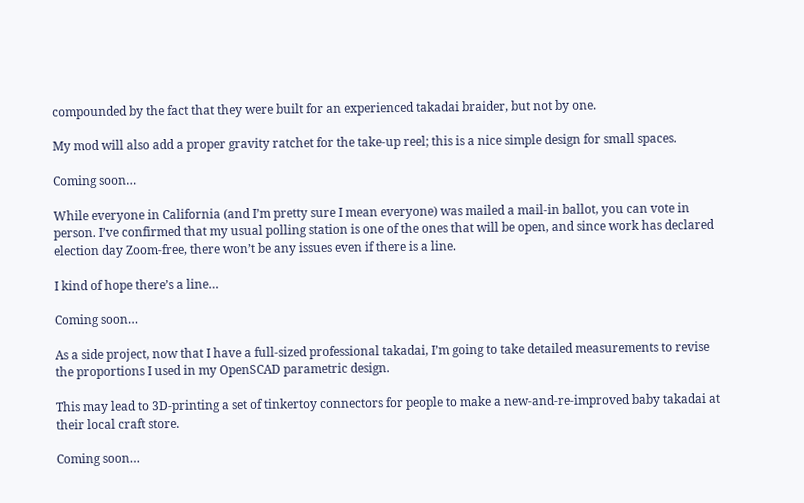compounded by the fact that they were built for an experienced takadai braider, but not by one.

My mod will also add a proper gravity ratchet for the take-up reel; this is a nice simple design for small spaces.

Coming soon…

While everyone in California (and I’m pretty sure I mean everyone) was mailed a mail-in ballot, you can vote in person. I’ve confirmed that my usual polling station is one of the ones that will be open, and since work has declared election day Zoom-free, there won’t be any issues even if there is a line.

I kind of hope there’s a line…

Coming soon…

As a side project, now that I have a full-sized professional takadai, I’m going to take detailed measurements to revise the proportions I used in my OpenSCAD parametric design.

This may lead to 3D-printing a set of tinkertoy connectors for people to make a new-and-re-improved baby takadai at their local craft store.

Coming soon…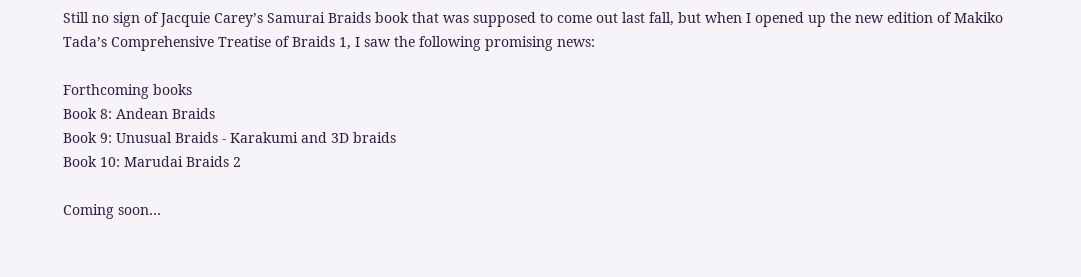Still no sign of Jacquie Carey’s Samurai Braids book that was supposed to come out last fall, but when I opened up the new edition of Makiko Tada’s Comprehensive Treatise of Braids 1, I saw the following promising news:

Forthcoming books
Book 8: Andean Braids
Book 9: Unusual Braids - Karakumi and 3D braids
Book 10: Marudai Braids 2

Coming soon…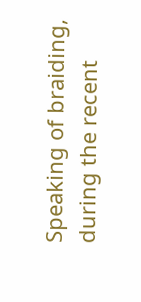Speaking of braiding, during the recent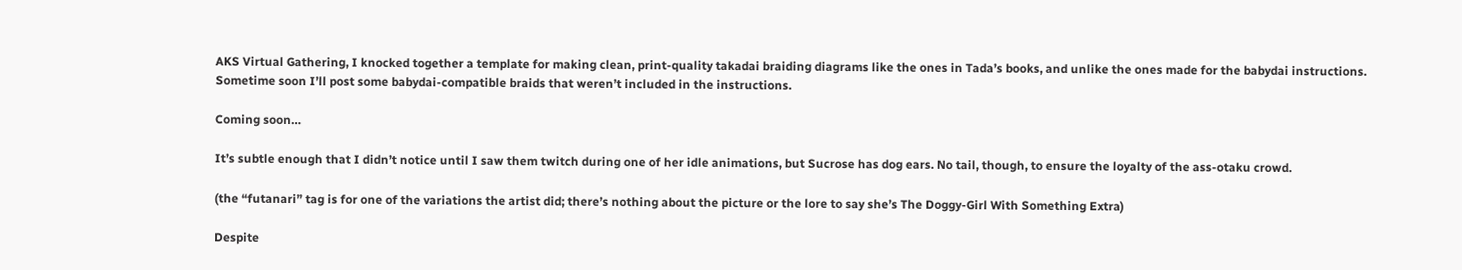AKS Virtual Gathering, I knocked together a template for making clean, print-quality takadai braiding diagrams like the ones in Tada’s books, and unlike the ones made for the babydai instructions. Sometime soon I’ll post some babydai-compatible braids that weren’t included in the instructions.

Coming soon…

It’s subtle enough that I didn’t notice until I saw them twitch during one of her idle animations, but Sucrose has dog ears. No tail, though, to ensure the loyalty of the ass-otaku crowd.

(the “futanari” tag is for one of the variations the artist did; there’s nothing about the picture or the lore to say she’s The Doggy-Girl With Something Extra)

Despite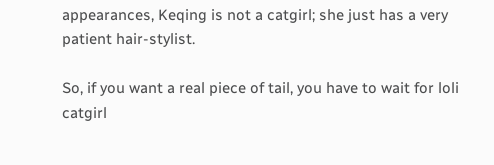appearances, Keqing is not a catgirl; she just has a very patient hair-stylist.

So, if you want a real piece of tail, you have to wait for loli catgirl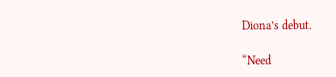Diona’s debut.

“Need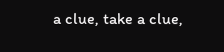a clue, take a clue,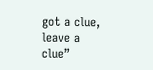got a clue, leave a clue”